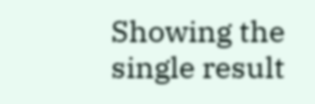Showing the single result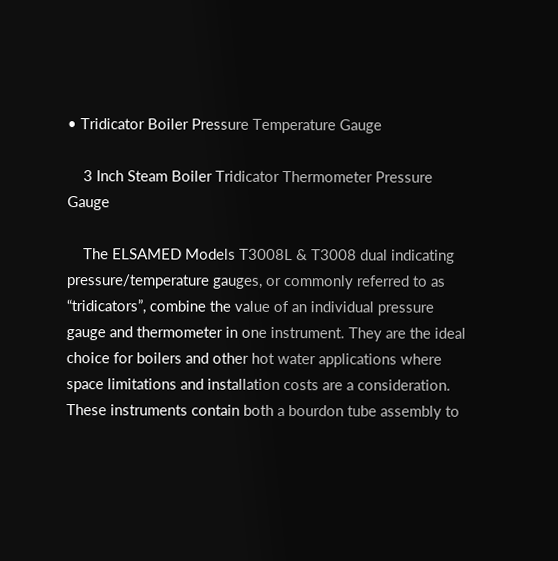• Tridicator Boiler Pressure Temperature Gauge

    3 Inch Steam Boiler Tridicator Thermometer Pressure Gauge

    The ELSAMED Models T3008L & T3008 dual indicating pressure/temperature gauges, or commonly referred to as “tridicators”, combine the value of an individual pressure gauge and thermometer in one instrument. They are the ideal choice for boilers and other hot water applications where space limitations and installation costs are a consideration. These instruments contain both a bourdon tube assembly to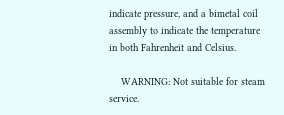indicate pressure, and a bimetal coil assembly to indicate the temperature in both Fahrenheit and Celsius.

    WARNING: Not suitable for steam service.